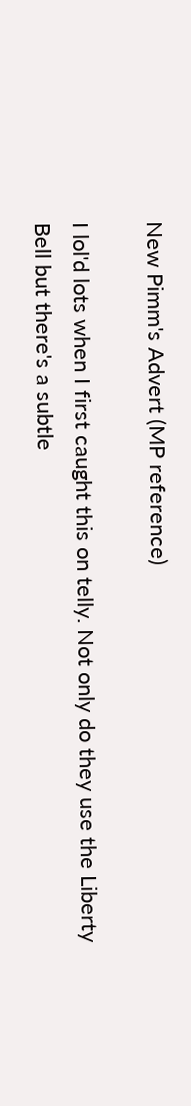New Pimm's Advert (MP reference)

I lol'd lots when I first caught this on telly. Not only do they use the Liberty Bell but there's a subtle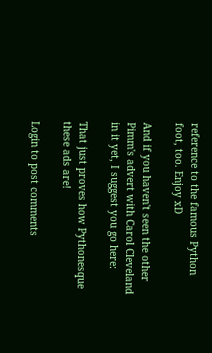reference to the famous Python foot, too. Enjoy xD

And if you haven't seen the other Pimm's advert with Carol Cleveland in it yet, I suggest you go here:

That just proves how Pythonesque these ads are!

Login to post comments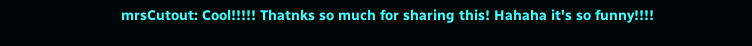mrsCutout: Cool!!!!! Thatnks so much for sharing this! Hahaha it's so funny!!!!